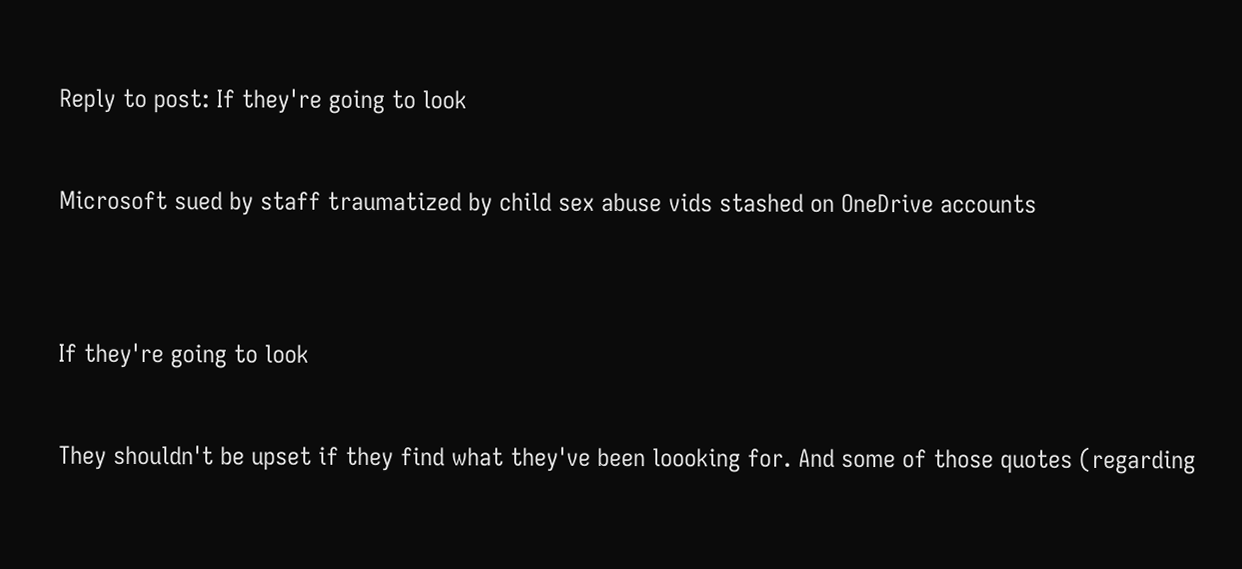Reply to post: If they're going to look

Microsoft sued by staff traumatized by child sex abuse vids stashed on OneDrive accounts


If they're going to look

They shouldn't be upset if they find what they've been loooking for. And some of those quotes (regarding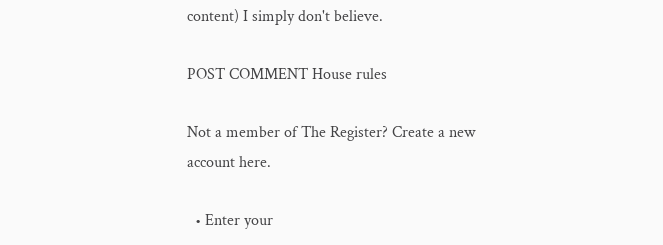content) I simply don't believe.

POST COMMENT House rules

Not a member of The Register? Create a new account here.

  • Enter your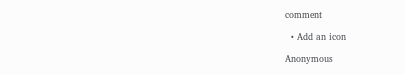comment

  • Add an icon

Anonymous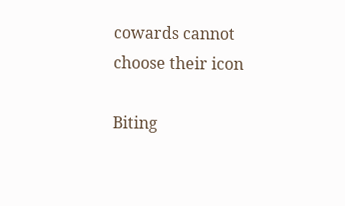cowards cannot choose their icon

Biting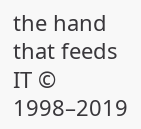the hand that feeds IT © 1998–2019